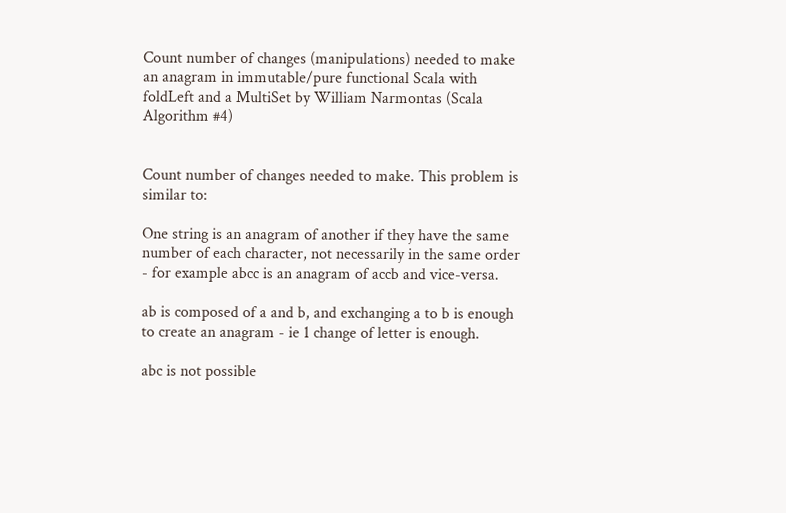Count number of changes (manipulations) needed to make an anagram in immutable/pure functional Scala with foldLeft and a MultiSet by William Narmontas (Scala Algorithm #4)


Count number of changes needed to make. This problem is similar to:

One string is an anagram of another if they have the same number of each character, not necessarily in the same order - for example abcc is an anagram of accb and vice-versa.

ab is composed of a and b, and exchanging a to b is enough to create an anagram - ie 1 change of letter is enough.

abc is not possible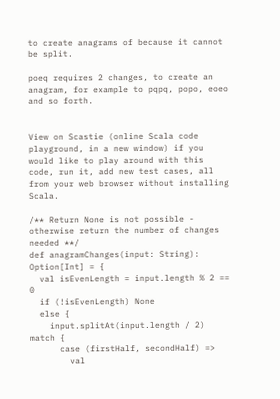to create anagrams of because it cannot be split.

poeq requires 2 changes, to create an anagram, for example to pqpq, popo, eoeo and so forth.


View on Scastie (online Scala code playground, in a new window) if you would like to play around with this code, run it, add new test cases, all from your web browser without installing Scala.

/** Return None is not possible - otherwise return the number of changes needed **/
def anagramChanges(input: String): Option[Int] = {
  val isEvenLength = input.length % 2 == 0
  if (!isEvenLength) None
  else {
    input.splitAt(input.length / 2) match {
      case (firstHalf, secondHalf) =>
        val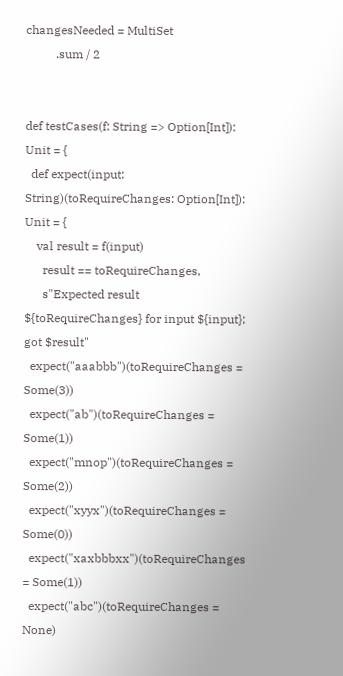changesNeeded = MultiSet
          .sum / 2


def testCases(f: String => Option[Int]): Unit = {
  def expect(input: String)(toRequireChanges: Option[Int]): Unit = {
    val result = f(input)
      result == toRequireChanges,
      s"Expected result ${toRequireChanges} for input ${input}; got $result"
  expect("aaabbb")(toRequireChanges = Some(3))
  expect("ab")(toRequireChanges = Some(1))
  expect("mnop")(toRequireChanges = Some(2))
  expect("xyyx")(toRequireChanges = Some(0))
  expect("xaxbbbxx")(toRequireChanges = Some(1))
  expect("abc")(toRequireChanges = None)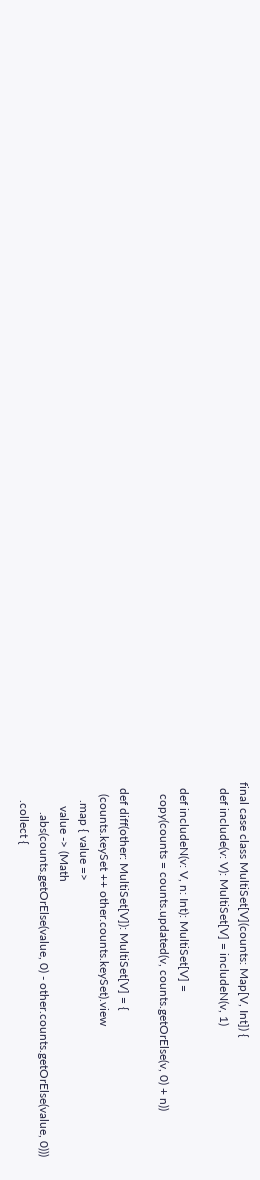final case class MultiSet[V](counts: Map[V, Int]) {
  def include(v: V): MultiSet[V] = includeN(v, 1)

  def includeN(v: V, n: Int): MultiSet[V] =
    copy(counts = counts.updated(v, counts.getOrElse(v, 0) + n))

  def diff(other: MultiSet[V]): MultiSet[V] = {
    (counts.keySet ++ other.counts.keySet).view
      .map { value =>
        value -> (Math
          .abs(counts.getOrElse(value, 0) - other.counts.getOrElse(value, 0)))
      .collect {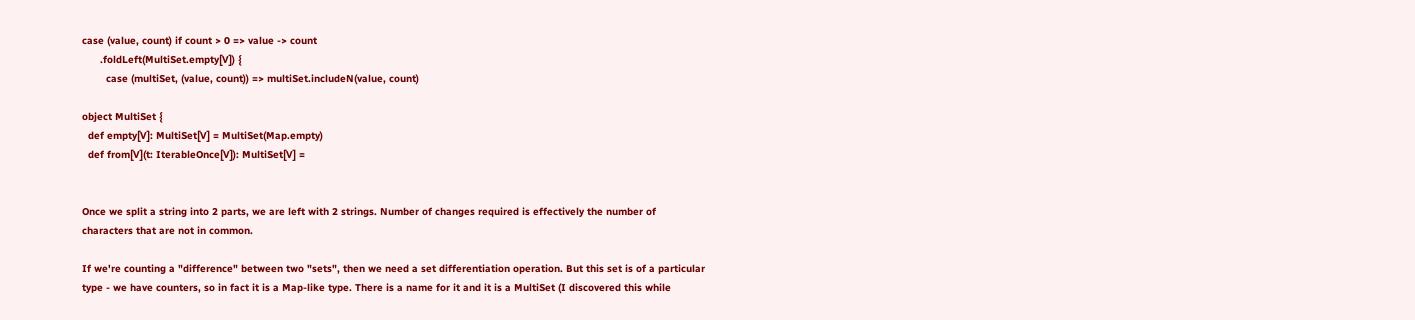case (value, count) if count > 0 => value -> count
      .foldLeft(MultiSet.empty[V]) {
        case (multiSet, (value, count)) => multiSet.includeN(value, count)

object MultiSet {
  def empty[V]: MultiSet[V] = MultiSet(Map.empty)
  def from[V](t: IterableOnce[V]): MultiSet[V] =


Once we split a string into 2 parts, we are left with 2 strings. Number of changes required is effectively the number of characters that are not in common.

If we're counting a "difference" between two "sets", then we need a set differentiation operation. But this set is of a particular type - we have counters, so in fact it is a Map-like type. There is a name for it and it is a MultiSet (I discovered this while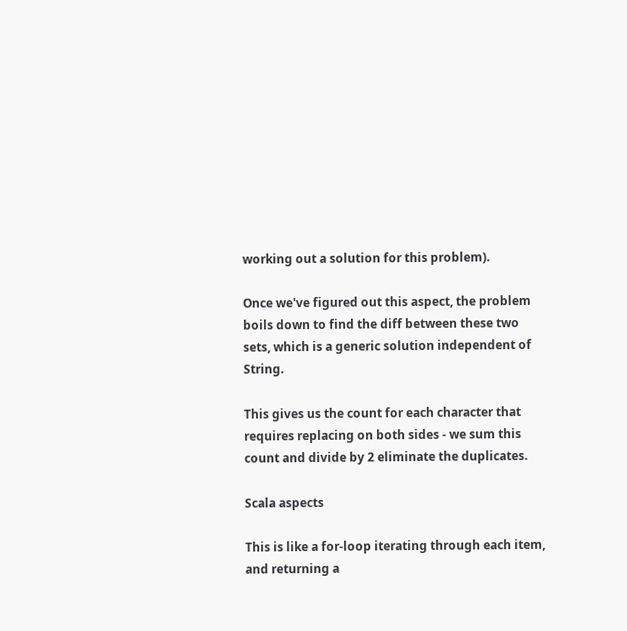working out a solution for this problem).

Once we've figured out this aspect, the problem boils down to find the diff between these two sets, which is a generic solution independent of String.

This gives us the count for each character that requires replacing on both sides - we sum this count and divide by 2 eliminate the duplicates.

Scala aspects

This is like a for-loop iterating through each item, and returning a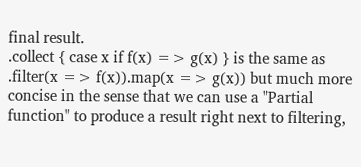final result.
.collect { case x if f(x) => g(x) } is the same as .filter(x => f(x)).map(x => g(x)) but much more concise in the sense that we can use a "Partial function" to produce a result right next to filtering,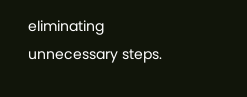eliminating unnecessary steps.